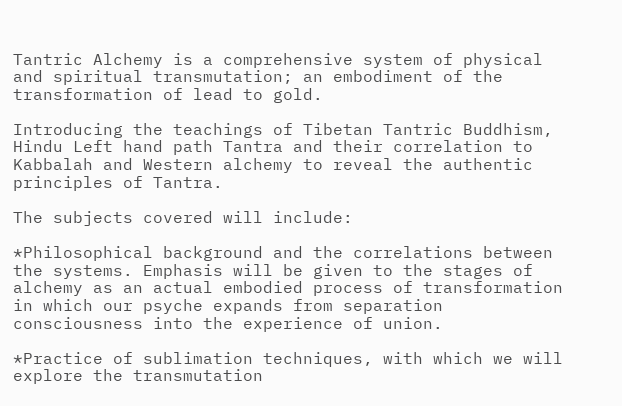Tantric Alchemy is a comprehensive system of physical and spiritual transmutation; an embodiment of the transformation of lead to gold.

Introducing the teachings of Tibetan Tantric Buddhism, Hindu Left hand path Tantra and their correlation to Kabbalah and Western alchemy to reveal the authentic principles of Tantra.

The subjects covered will include:

*Philosophical background and the correlations between the systems. Emphasis will be given to the stages of alchemy as an actual embodied process of transformation in which our psyche expands from separation consciousness into the experience of union.

*Practice of sublimation techniques, with which we will explore the transmutation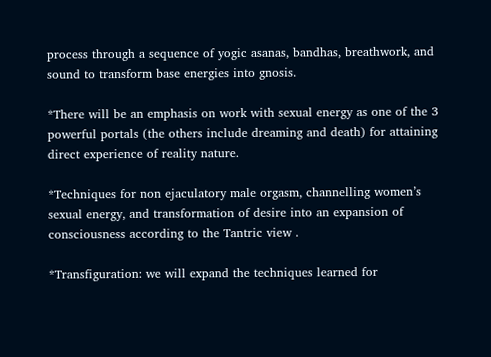process through a sequence of yogic asanas, bandhas, breathwork, and sound to transform base energies into gnosis.

*There will be an emphasis on work with sexual energy as one of the 3 powerful portals (the others include dreaming and death) for attaining direct experience of reality nature.

*Techniques for non ejaculatory male orgasm, channelling women’s sexual energy, and transformation of desire into an expansion of consciousness according to the Tantric view .

*Transfiguration: we will expand the techniques learned for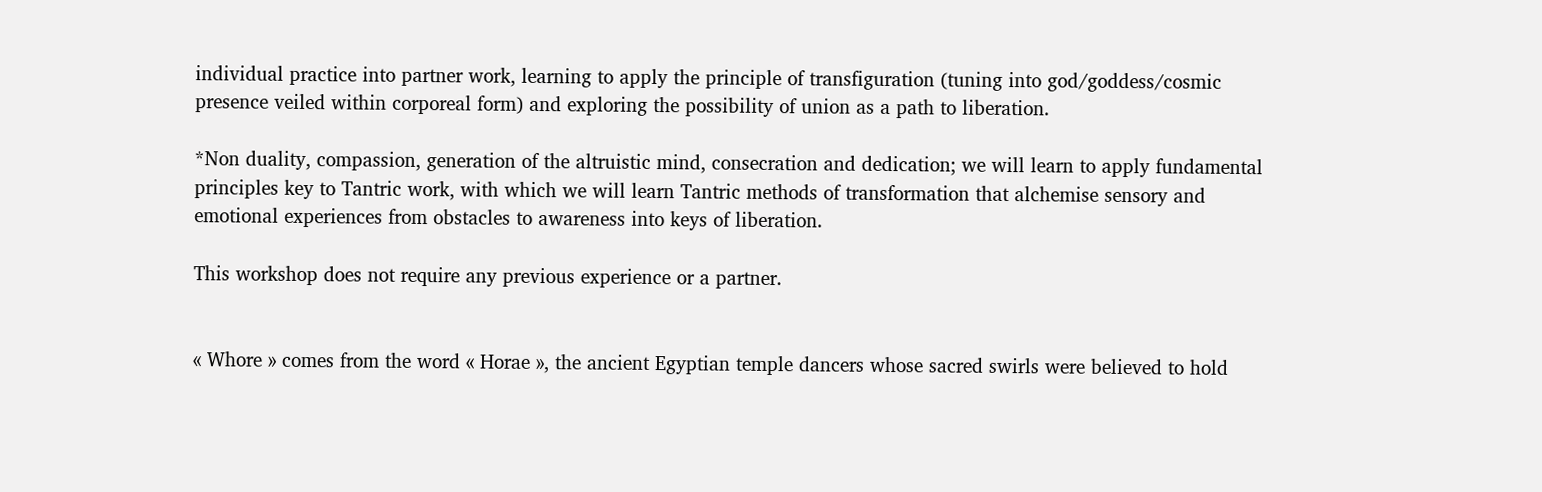individual practice into partner work, learning to apply the principle of transfiguration (tuning into god/goddess/cosmic presence veiled within corporeal form) and exploring the possibility of union as a path to liberation.

*Non duality, compassion, generation of the altruistic mind, consecration and dedication; we will learn to apply fundamental principles key to Tantric work, with which we will learn Tantric methods of transformation that alchemise sensory and emotional experiences from obstacles to awareness into keys of liberation.

This workshop does not require any previous experience or a partner.


« Whore » comes from the word « Horae », the ancient Egyptian temple dancers whose sacred swirls were believed to hold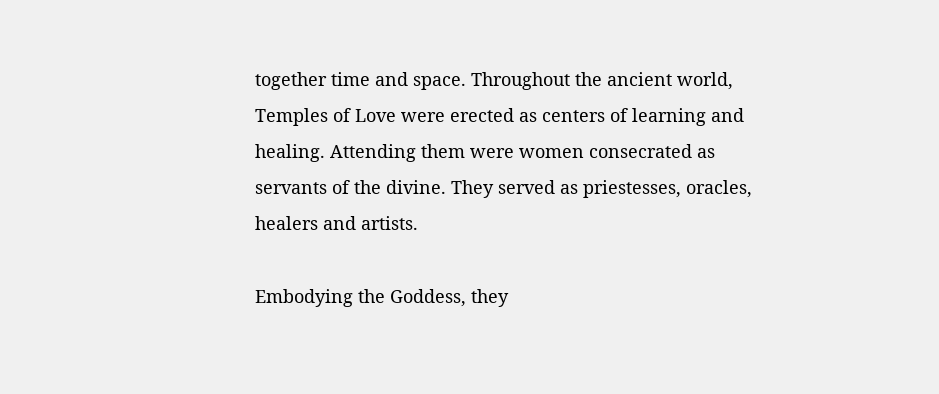together time and space. Throughout the ancient world, Temples of Love were erected as centers of learning and healing. Attending them were women consecrated as servants of the divine. They served as priestesses, oracles, healers and artists.

Embodying the Goddess, they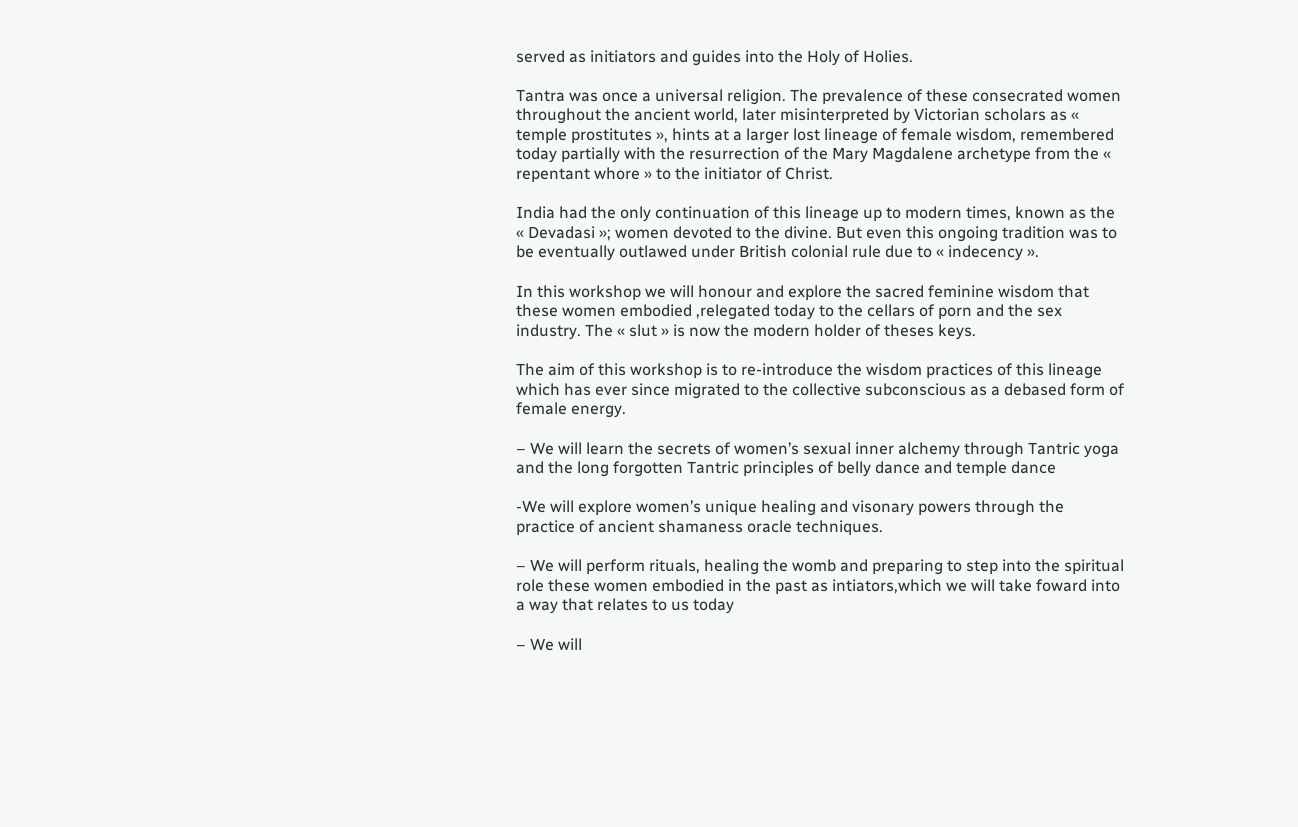served as initiators and guides into the Holy of Holies.

Tantra was once a universal religion. The prevalence of these consecrated women throughout the ancient world, later misinterpreted by Victorian scholars as « temple prostitutes », hints at a larger lost lineage of female wisdom, remembered today partially with the resurrection of the Mary Magdalene archetype from the « repentant whore » to the initiator of Christ.

India had the only continuation of this lineage up to modern times, known as the « Devadasi »; women devoted to the divine. But even this ongoing tradition was to be eventually outlawed under British colonial rule due to « indecency ».

In this workshop we will honour and explore the sacred feminine wisdom that these women embodied ,relegated today to the cellars of porn and the sex industry. The « slut » is now the modern holder of theses keys.

The aim of this workshop is to re-introduce the wisdom practices of this lineage which has ever since migrated to the collective subconscious as a debased form of female energy.

– We will learn the secrets of women’s sexual inner alchemy through Tantric yoga and the long forgotten Tantric principles of belly dance and temple dance

-We will explore women’s unique healing and visonary powers through the practice of ancient shamaness oracle techniques.

– We will perform rituals, healing the womb and preparing to step into the spiritual role these women embodied in the past as intiators,which we will take foward into a way that relates to us today

– We will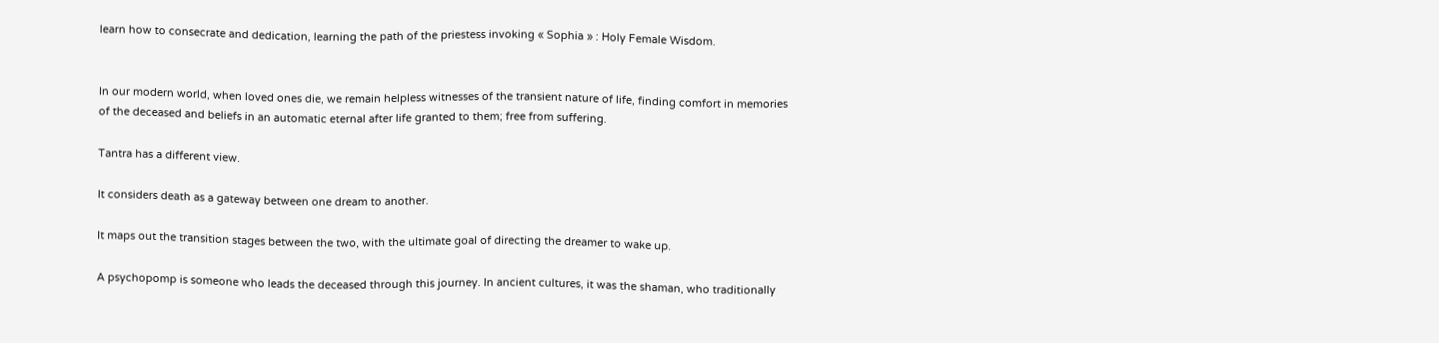learn how to consecrate and dedication, learning the path of the priestess invoking « Sophia » : Holy Female Wisdom.


In our modern world, when loved ones die, we remain helpless witnesses of the transient nature of life, finding comfort in memories of the deceased and beliefs in an automatic eternal after life granted to them; free from suffering.

Tantra has a different view.

It considers death as a gateway between one dream to another.

It maps out the transition stages between the two, with the ultimate goal of directing the dreamer to wake up.

A psychopomp is someone who leads the deceased through this journey. In ancient cultures, it was the shaman, who traditionally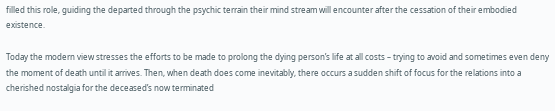filled this role, guiding the departed through the psychic terrain their mind stream will encounter after the cessation of their embodied existence.

Today the modern view stresses the efforts to be made to prolong the dying person’s life at all costs – trying to avoid and sometimes even deny the moment of death until it arrives. Then, when death does come inevitably, there occurs a sudden shift of focus for the relations into a cherished nostalgia for the deceased’s now terminated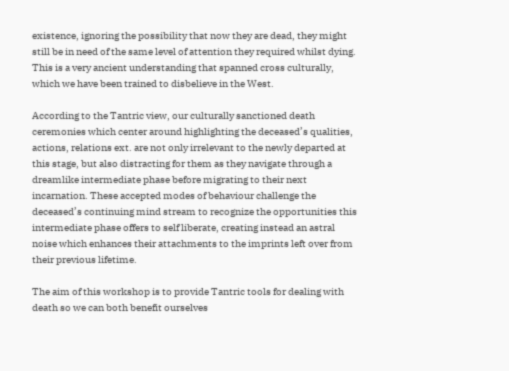existence, ignoring the possibility that now they are dead, they might still be in need of the same level of attention they required whilst dying. This is a very ancient understanding that spanned cross culturally, which we have been trained to disbelieve in the West.

According to the Tantric view, our culturally sanctioned death ceremonies which center around highlighting the deceased’s qualities, actions, relations ext. are not only irrelevant to the newly departed at this stage, but also distracting for them as they navigate through a dreamlike intermediate phase before migrating to their next incarnation. These accepted modes of behaviour challenge the deceased’s continuing mind stream to recognize the opportunities this intermediate phase offers to self liberate, creating instead an astral noise which enhances their attachments to the imprints left over from their previous lifetime.

The aim of this workshop is to provide Tantric tools for dealing with death so we can both benefit ourselves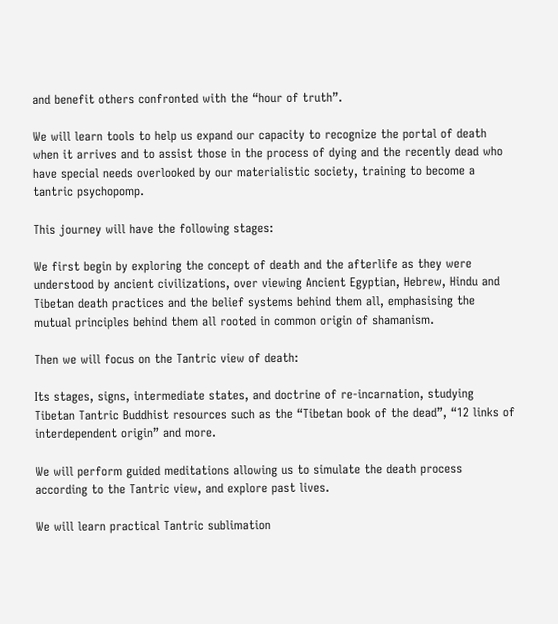and benefit others confronted with the “hour of truth”.

We will learn tools to help us expand our capacity to recognize the portal of death when it arrives and to assist those in the process of dying and the recently dead who have special needs overlooked by our materialistic society, training to become a tantric psychopomp.

This journey will have the following stages:

We first begin by exploring the concept of death and the afterlife as they were understood by ancient civilizations, over viewing Ancient Egyptian, Hebrew, Hindu and Tibetan death practices and the belief systems behind them all, emphasising the mutual principles behind them all rooted in common origin of shamanism.

Then we will focus on the Tantric view of death:

Its stages, signs, intermediate states, and doctrine of re-incarnation, studying Tibetan Tantric Buddhist resources such as the “Tibetan book of the dead”, “12 links of interdependent origin” and more.

We will perform guided meditations allowing us to simulate the death process according to the Tantric view, and explore past lives.

We will learn practical Tantric sublimation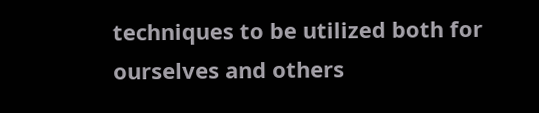techniques to be utilized both for ourselves and others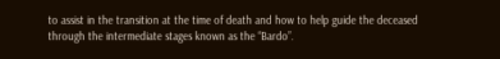to assist in the transition at the time of death and how to help guide the deceased through the intermediate stages known as the “Bardo”.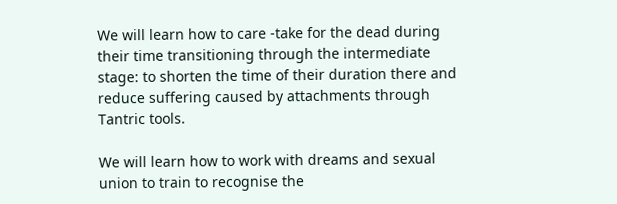We will learn how to care -take for the dead during their time transitioning through the intermediate stage: to shorten the time of their duration there and reduce suffering caused by attachments through Tantric tools.

We will learn how to work with dreams and sexual union to train to recognise the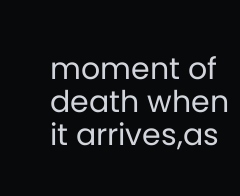moment of death when it arrives,as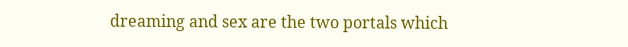dreaming and sex are the two portals which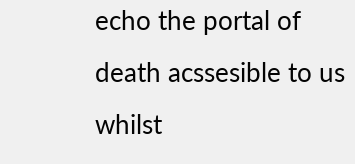echo the portal of death acssesible to us whilst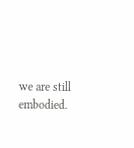we are still embodied.